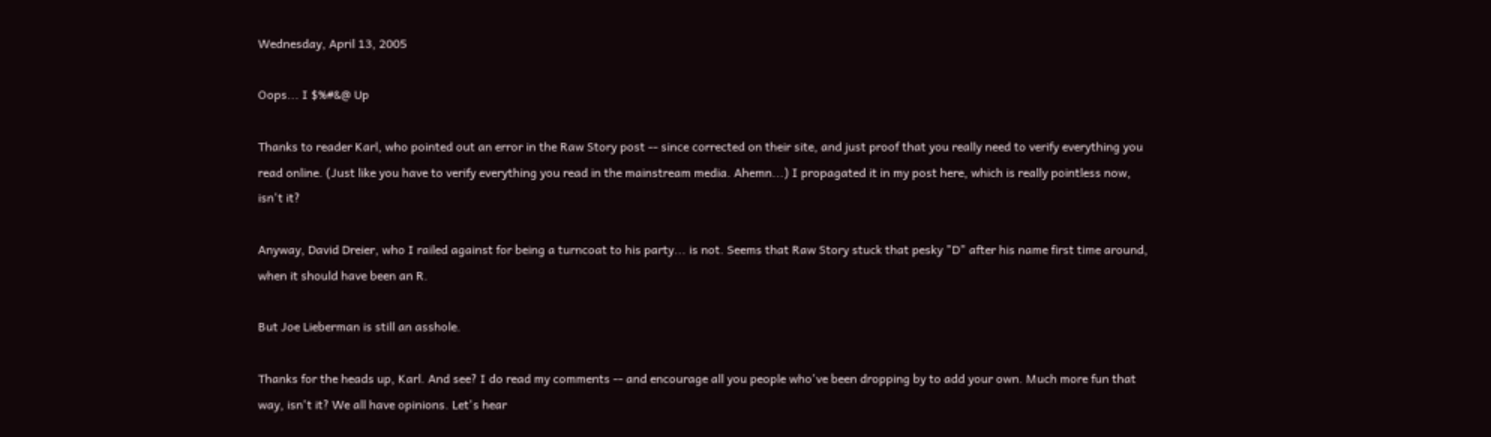Wednesday, April 13, 2005

Oops... I $%#&@ Up

Thanks to reader Karl, who pointed out an error in the Raw Story post -- since corrected on their site, and just proof that you really need to verify everything you read online. (Just like you have to verify everything you read in the mainstream media. Ahemn...) I propagated it in my post here, which is really pointless now, isn't it?

Anyway, David Dreier, who I railed against for being a turncoat to his party... is not. Seems that Raw Story stuck that pesky "D" after his name first time around, when it should have been an R.

But Joe Lieberman is still an asshole.

Thanks for the heads up, Karl. And see? I do read my comments -- and encourage all you people who've been dropping by to add your own. Much more fun that way, isn't it? We all have opinions. Let's hear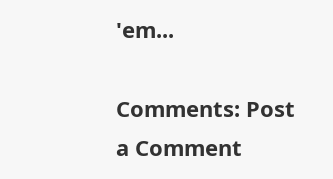'em...

Comments: Post a Comment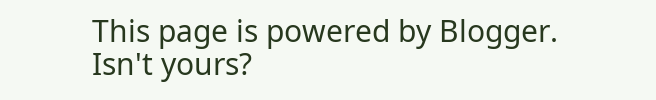This page is powered by Blogger. Isn't yours?